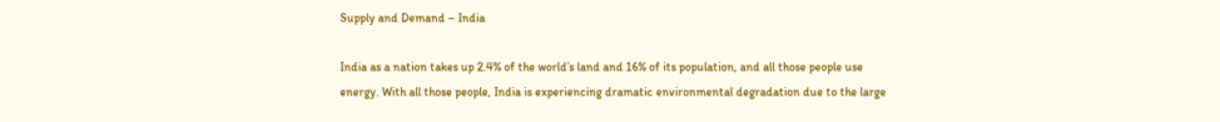Supply and Demand – India

India as a nation takes up 2.4% of the world’s land and 16% of its population, and all those people use energy. With all those people, India is experiencing dramatic environmental degradation due to the large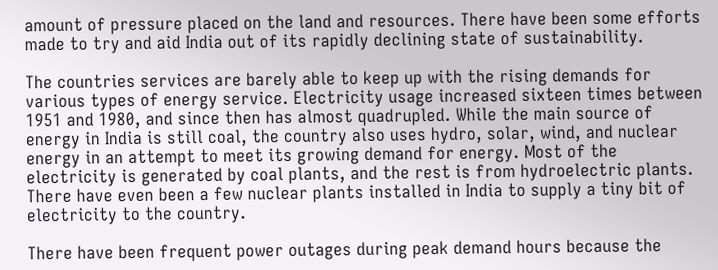amount of pressure placed on the land and resources. There have been some efforts made to try and aid India out of its rapidly declining state of sustainability.

The countries services are barely able to keep up with the rising demands for various types of energy service. Electricity usage increased sixteen times between 1951 and 1980, and since then has almost quadrupled. While the main source of energy in India is still coal, the country also uses hydro, solar, wind, and nuclear energy in an attempt to meet its growing demand for energy. Most of the electricity is generated by coal plants, and the rest is from hydroelectric plants. There have even been a few nuclear plants installed in India to supply a tiny bit of electricity to the country.

There have been frequent power outages during peak demand hours because the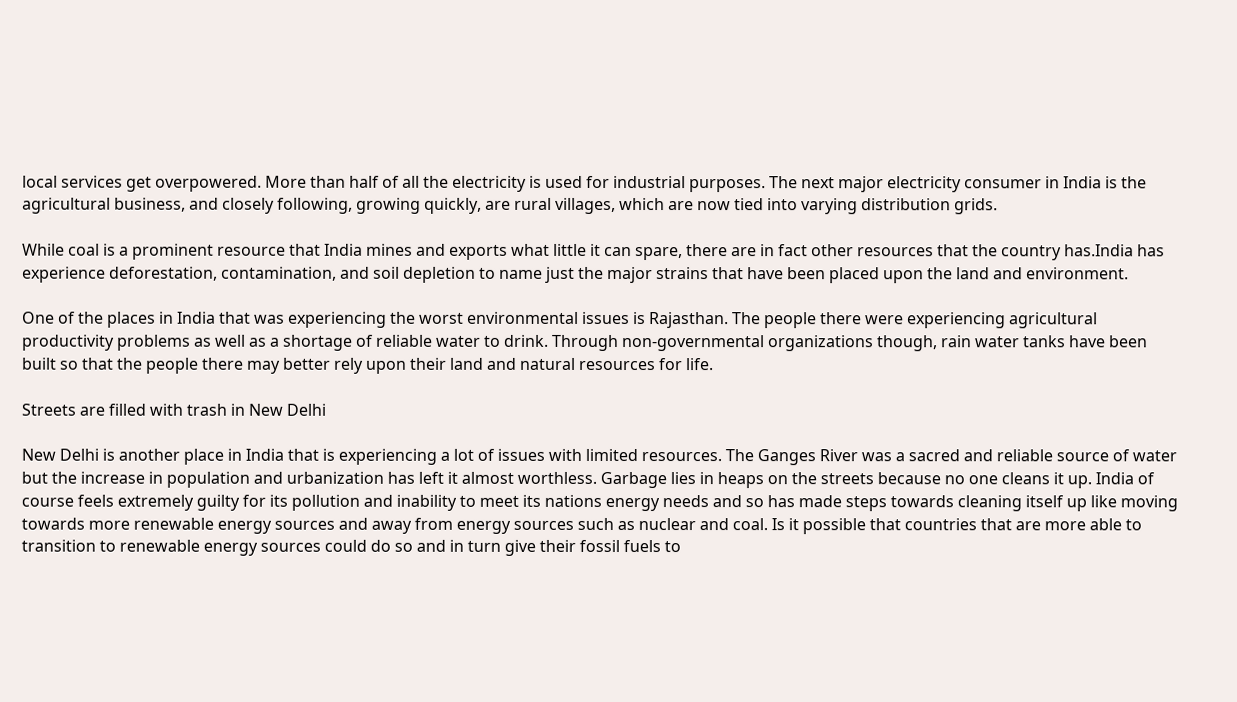local services get overpowered. More than half of all the electricity is used for industrial purposes. The next major electricity consumer in India is the agricultural business, and closely following, growing quickly, are rural villages, which are now tied into varying distribution grids.

While coal is a prominent resource that India mines and exports what little it can spare, there are in fact other resources that the country has.India has experience deforestation, contamination, and soil depletion to name just the major strains that have been placed upon the land and environment.

One of the places in India that was experiencing the worst environmental issues is Rajasthan. The people there were experiencing agricultural productivity problems as well as a shortage of reliable water to drink. Through non-governmental organizations though, rain water tanks have been built so that the people there may better rely upon their land and natural resources for life.

Streets are filled with trash in New Delhi

New Delhi is another place in India that is experiencing a lot of issues with limited resources. The Ganges River was a sacred and reliable source of water but the increase in population and urbanization has left it almost worthless. Garbage lies in heaps on the streets because no one cleans it up. India of course feels extremely guilty for its pollution and inability to meet its nations energy needs and so has made steps towards cleaning itself up like moving towards more renewable energy sources and away from energy sources such as nuclear and coal. Is it possible that countries that are more able to transition to renewable energy sources could do so and in turn give their fossil fuels to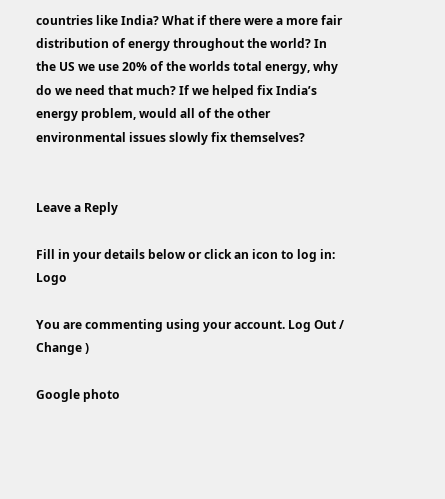countries like India? What if there were a more fair distribution of energy throughout the world? In the US we use 20% of the worlds total energy, why do we need that much? If we helped fix India’s energy problem, would all of the other environmental issues slowly fix themselves?


Leave a Reply

Fill in your details below or click an icon to log in: Logo

You are commenting using your account. Log Out /  Change )

Google photo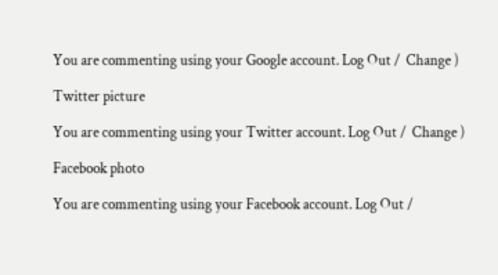You are commenting using your Google account. Log Out /  Change )

Twitter picture

You are commenting using your Twitter account. Log Out /  Change )

Facebook photo

You are commenting using your Facebook account. Log Out /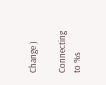Change )

Connecting to %s